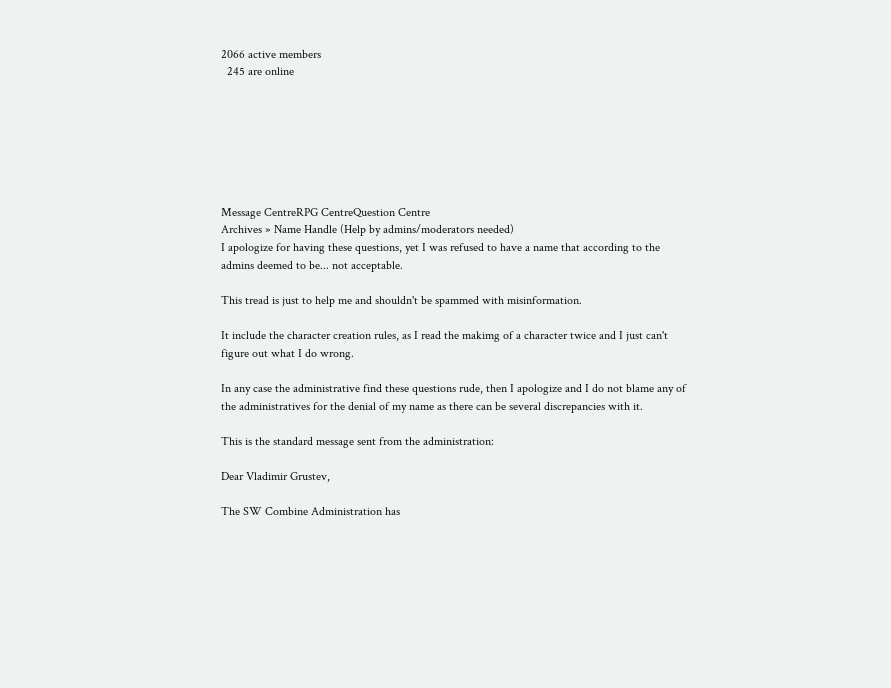2066 active members
  245 are online







Message CentreRPG CentreQuestion Centre
Archives » Name Handle (Help by admins/moderators needed)
I apologize for having these questions, yet I was refused to have a name that according to the admins deemed to be... not acceptable.

This tread is just to help me and shouldn't be spammed with misinformation.

It include the character creation rules, as I read the makimg of a character twice and I just can't figure out what I do wrong.

In any case the administrative find these questions rude, then I apologize and I do not blame any of the administratives for the denial of my name as there can be several discrepancies with it.

This is the standard message sent from the administration:

Dear Vladimir Grustev,

The SW Combine Administration has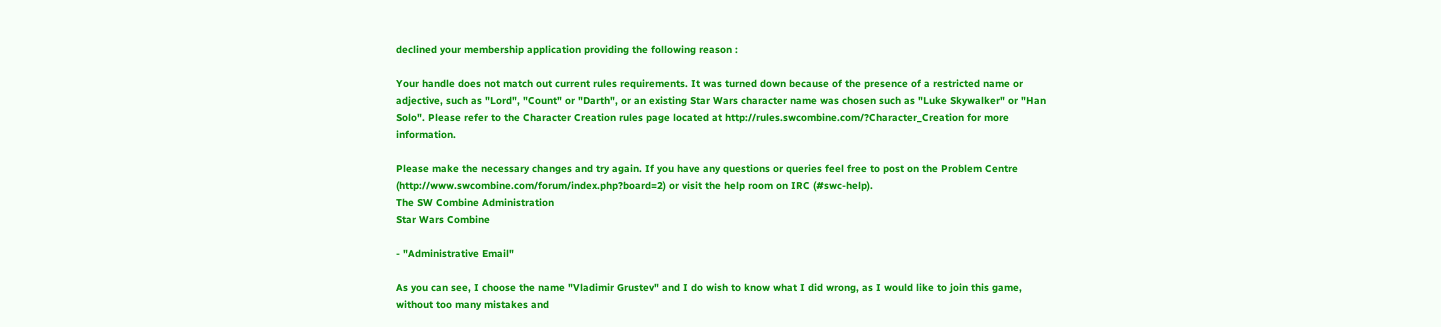declined your membership application providing the following reason :

Your handle does not match out current rules requirements. It was turned down because of the presence of a restricted name or adjective, such as "Lord", "Count" or "Darth", or an existing Star Wars character name was chosen such as "Luke Skywalker" or "Han Solo". Please refer to the Character Creation rules page located at http://rules.swcombine.com/?Character_Creation for more information.

Please make the necessary changes and try again. If you have any questions or queries feel free to post on the Problem Centre (http://www.swcombine.com/forum/index.php?board=2) or visit the help room on IRC (#swc-help).
The SW Combine Administration
Star Wars Combine

- "Administrative Email"

As you can see, I choose the name "Vladimir Grustev" and I do wish to know what I did wrong, as I would like to join this game, without too many mistakes and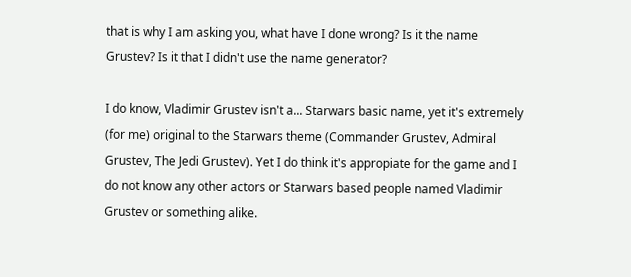that is why I am asking you, what have I done wrong? Is it the name Grustev? Is it that I didn't use the name generator?

I do know, Vladimir Grustev isn't a... Starwars basic name, yet it's extremely (for me) original to the Starwars theme (Commander Grustev, Admiral Grustev, The Jedi Grustev). Yet I do think it's appropiate for the game and I do not know any other actors or Starwars based people named Vladimir Grustev or something alike.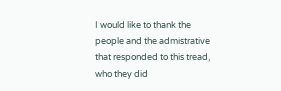I would like to thank the people and the admistrative that responded to this tread, who they did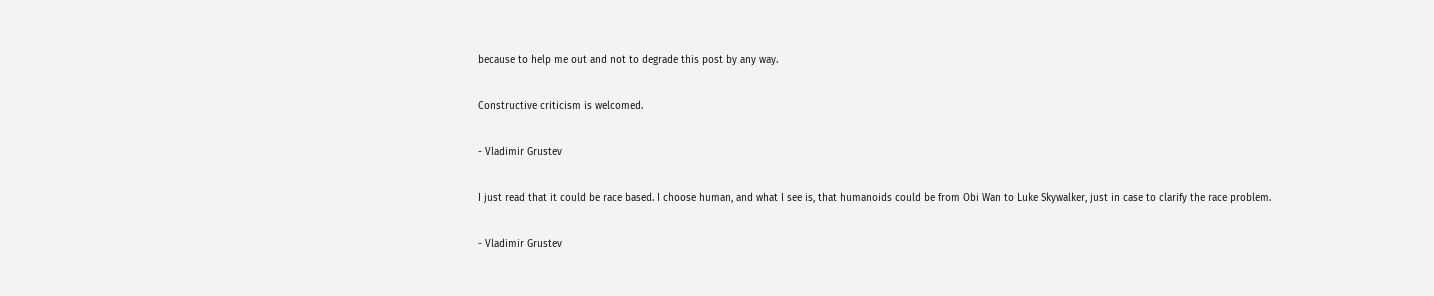because to help me out and not to degrade this post by any way.

Constructive criticism is welcomed.

- Vladimir Grustev

I just read that it could be race based. I choose human, and what I see is, that humanoids could be from Obi Wan to Luke Skywalker, just in case to clarify the race problem.

- Vladimir Grustev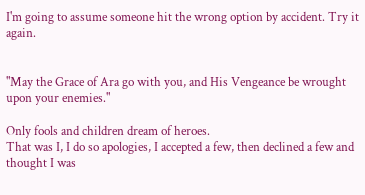I'm going to assume someone hit the wrong option by accident. Try it again.


"May the Grace of Ara go with you, and His Vengeance be wrought upon your enemies."

Only fools and children dream of heroes.
That was I, I do so apologies, I accepted a few, then declined a few and thought I was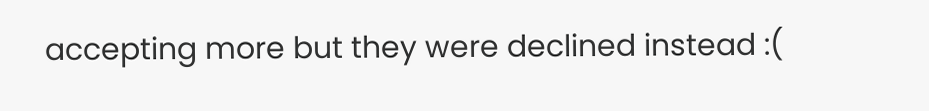accepting more but they were declined instead :(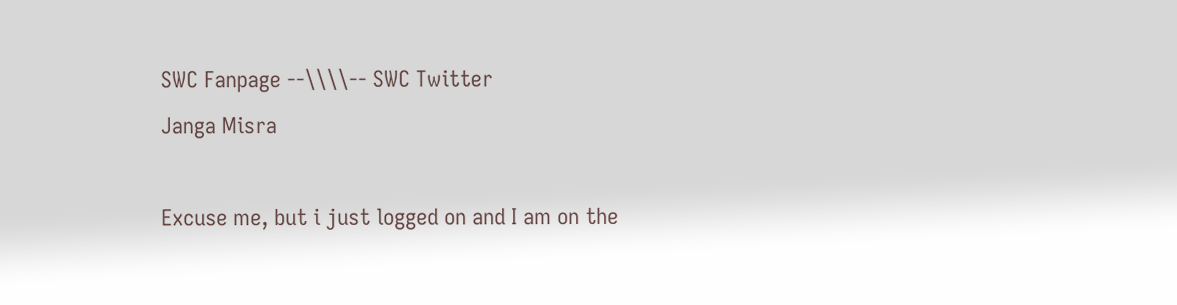SWC Fanpage --\\\\-- SWC Twitter
Janga Misra

Excuse me, but i just logged on and I am on the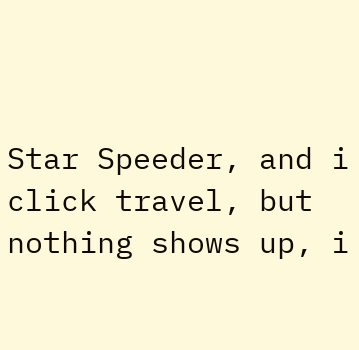Star Speeder, and i click travel, but nothing shows up, i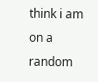think i am on a random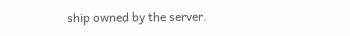ship owned by the server.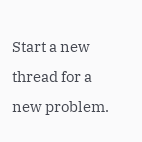Start a new thread for a new problem.